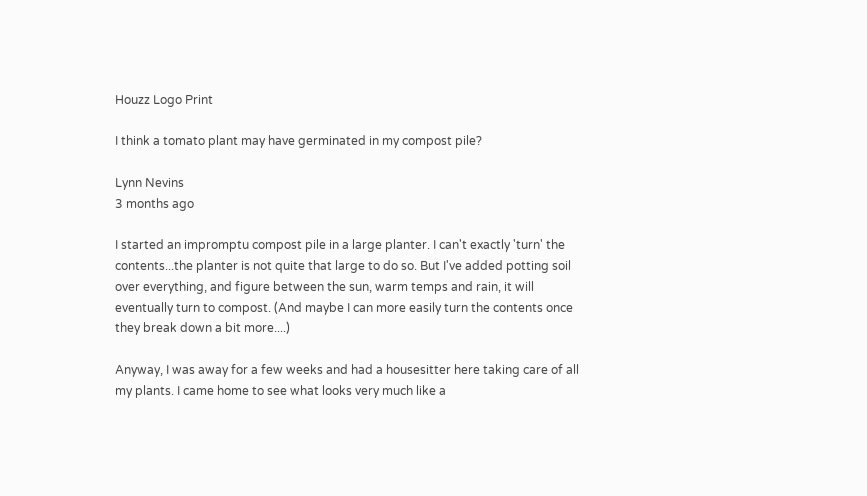Houzz Logo Print

I think a tomato plant may have germinated in my compost pile?

Lynn Nevins
3 months ago

I started an impromptu compost pile in a large planter. I can't exactly 'turn' the contents...the planter is not quite that large to do so. But I've added potting soil over everything, and figure between the sun, warm temps and rain, it will eventually turn to compost. (And maybe I can more easily turn the contents once they break down a bit more....)

Anyway, I was away for a few weeks and had a housesitter here taking care of all my plants. I came home to see what looks very much like a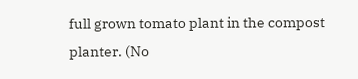full grown tomato plant in the compost planter. (No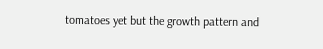tomatoes yet but the growth pattern and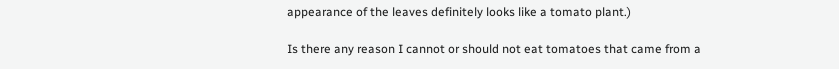appearance of the leaves definitely looks like a tomato plant.)

Is there any reason I cannot or should not eat tomatoes that came from a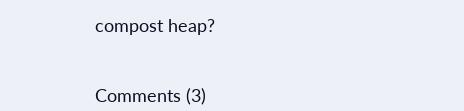compost heap?


Comments (3)